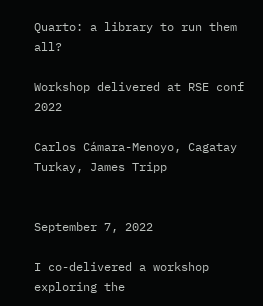Quarto: a library to run them all?

Workshop delivered at RSE conf 2022

Carlos Cámara-Menoyo, Cagatay Turkay, James Tripp


September 7, 2022

I co-delivered a workshop exploring the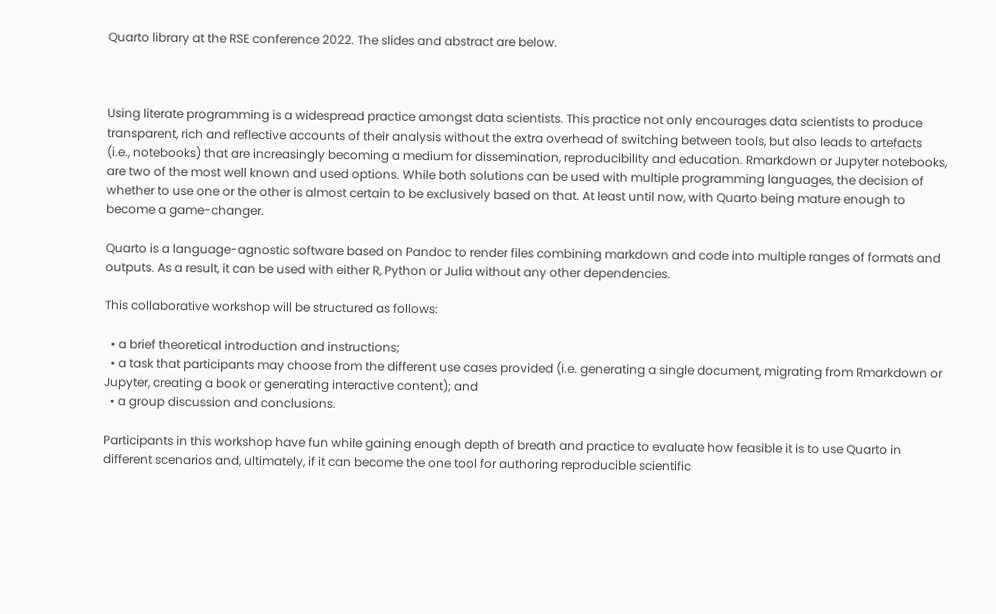Quarto library at the RSE conference 2022. The slides and abstract are below.



Using literate programming is a widespread practice amongst data scientists. This practice not only encourages data scientists to produce transparent, rich and reflective accounts of their analysis without the extra overhead of switching between tools, but also leads to artefacts (i.e., notebooks) that are increasingly becoming a medium for dissemination, reproducibility and education. Rmarkdown or Jupyter notebooks, are two of the most well known and used options. While both solutions can be used with multiple programming languages, the decision of whether to use one or the other is almost certain to be exclusively based on that. At least until now, with Quarto being mature enough to become a game-changer.

Quarto is a language-agnostic software based on Pandoc to render files combining markdown and code into multiple ranges of formats and outputs. As a result, it can be used with either R, Python or Julia without any other dependencies.

This collaborative workshop will be structured as follows:

  • a brief theoretical introduction and instructions;
  • a task that participants may choose from the different use cases provided (i.e. generating a single document, migrating from Rmarkdown or Jupyter, creating a book or generating interactive content); and
  • a group discussion and conclusions.

Participants in this workshop have fun while gaining enough depth of breath and practice to evaluate how feasible it is to use Quarto in different scenarios and, ultimately, if it can become the one tool for authoring reproducible scientific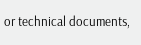or technical documents,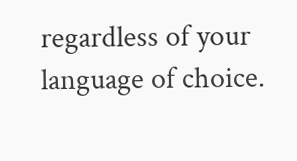regardless of your language of choice.